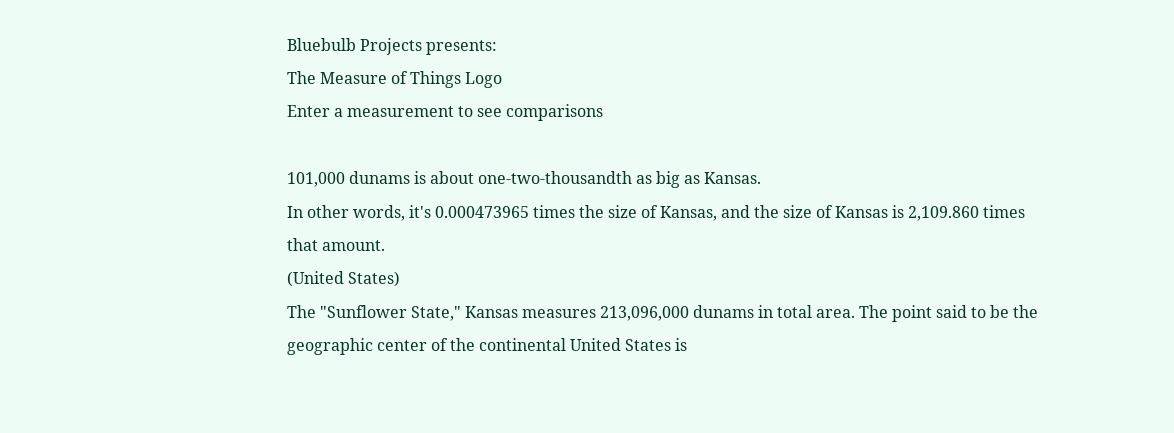Bluebulb Projects presents:
The Measure of Things Logo
Enter a measurement to see comparisons

101,000 dunams is about one-two-thousandth as big as Kansas.
In other words, it's 0.000473965 times the size of Kansas, and the size of Kansas is 2,109.860 times that amount.
(United States)
The "Sunflower State," Kansas measures 213,096,000 dunams in total area. The point said to be the geographic center of the continental United States is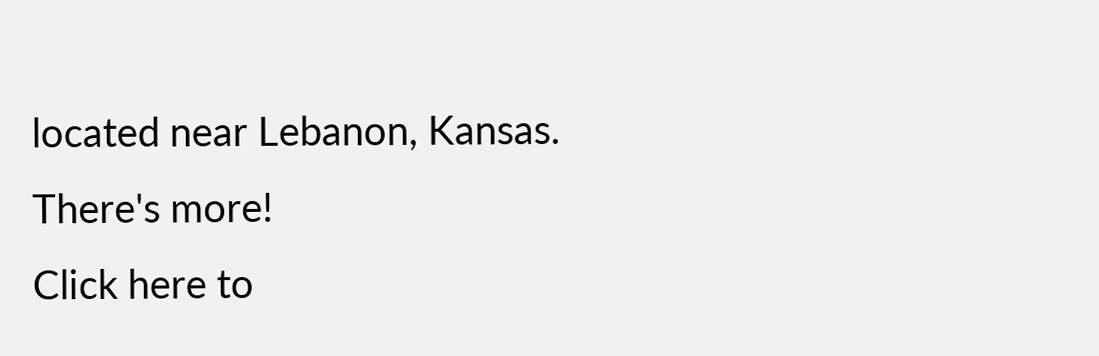located near Lebanon, Kansas.
There's more!
Click here to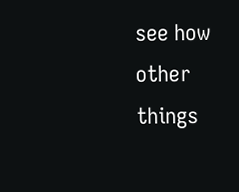see how other things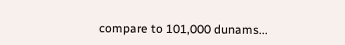compare to 101,000 dunams...